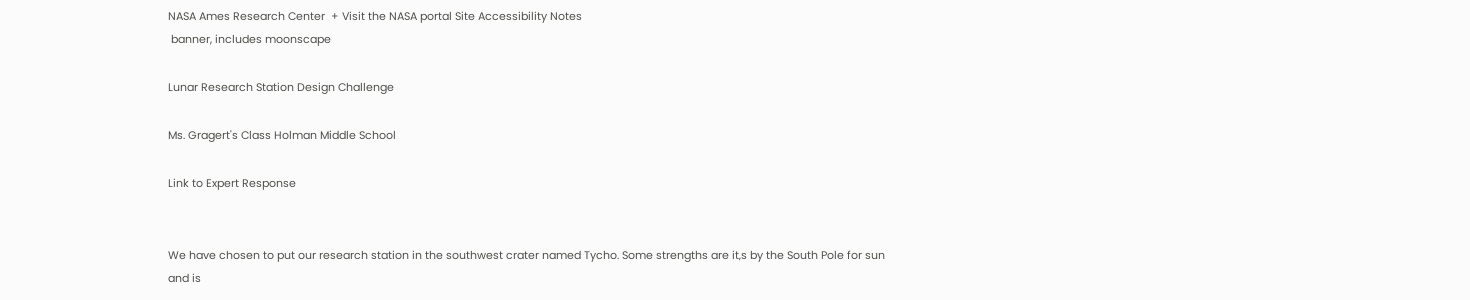NASA Ames Research Center  + Visit the NASA portal Site Accessibility Notes
 banner, includes moonscape

Lunar Research Station Design Challenge

Ms. Gragert's Class Holman Middle School

Link to Expert Response


We have chosen to put our research station in the southwest crater named Tycho. Some strengths are it‚s by the South Pole for sun and is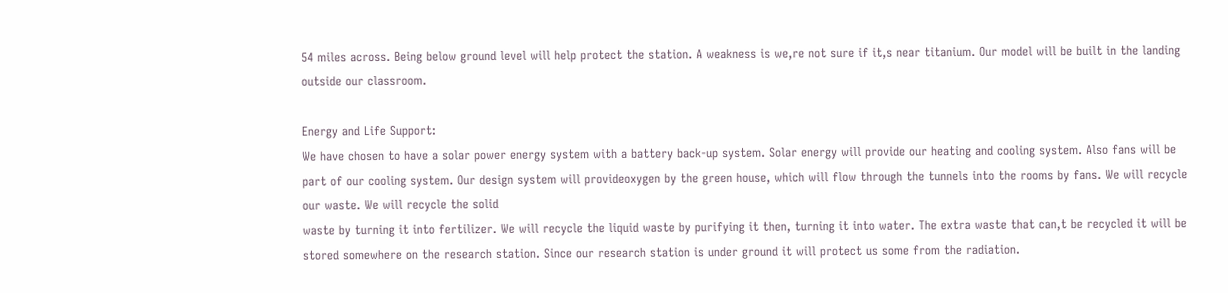54 miles across. Being below ground level will help protect the station. A weakness is we‚re not sure if it‚s near titanium. Our model will be built in the landing outside our classroom.

Energy and Life Support:
We have chosen to have a solar power energy system with a battery back-up system. Solar energy will provide our heating and cooling system. Also fans will be part of our cooling system. Our design system will provideoxygen by the green house, which will flow through the tunnels into the rooms by fans. We will recycle our waste. We will recycle the solid
waste by turning it into fertilizer. We will recycle the liquid waste by purifying it then, turning it into water. The extra waste that can‚t be recycled it will be stored somewhere on the research station. Since our research station is under ground it will protect us some from the radiation.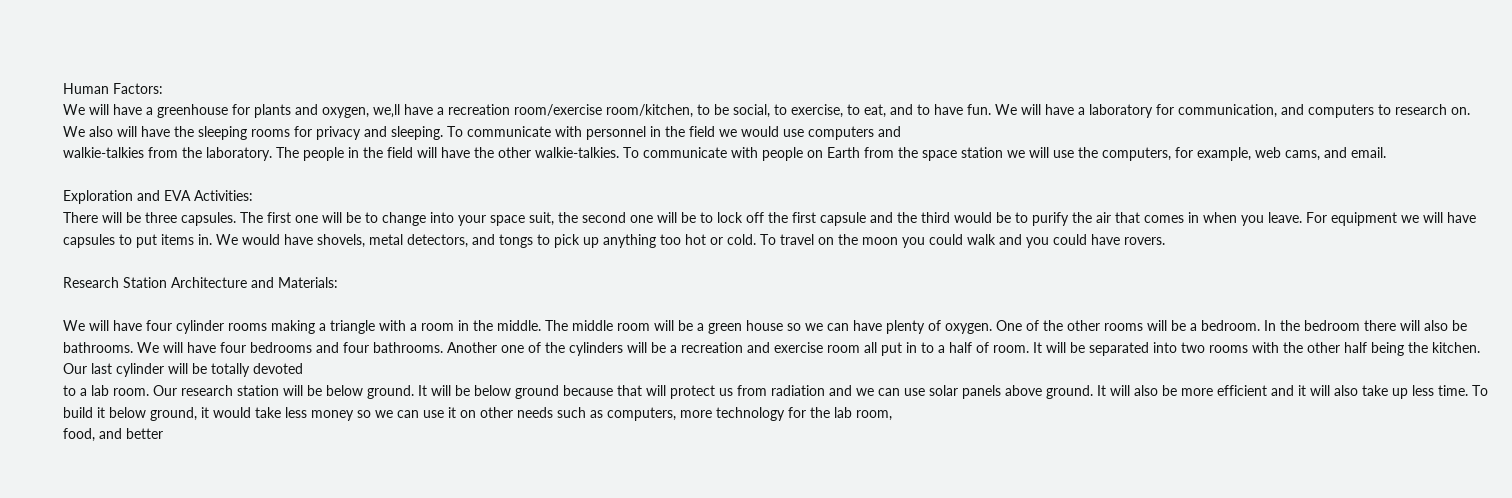Human Factors:
We will have a greenhouse for plants and oxygen, we‚ll have a recreation room/exercise room/kitchen, to be social, to exercise, to eat, and to have fun. We will have a laboratory for communication, and computers to research on. We also will have the sleeping rooms for privacy and sleeping. To communicate with personnel in the field we would use computers and
walkie-talkies from the laboratory. The people in the field will have the other walkie-talkies. To communicate with people on Earth from the space station we will use the computers, for example, web cams, and email.

Exploration and EVA Activities:
There will be three capsules. The first one will be to change into your space suit, the second one will be to lock off the first capsule and the third would be to purify the air that comes in when you leave. For equipment we will have capsules to put items in. We would have shovels, metal detectors, and tongs to pick up anything too hot or cold. To travel on the moon you could walk and you could have rovers.

Research Station Architecture and Materials:

We will have four cylinder rooms making a triangle with a room in the middle. The middle room will be a green house so we can have plenty of oxygen. One of the other rooms will be a bedroom. In the bedroom there will also be bathrooms. We will have four bedrooms and four bathrooms. Another one of the cylinders will be a recreation and exercise room all put in to a half of room. It will be separated into two rooms with the other half being the kitchen. Our last cylinder will be totally devoted
to a lab room. Our research station will be below ground. It will be below ground because that will protect us from radiation and we can use solar panels above ground. It will also be more efficient and it will also take up less time. To build it below ground, it would take less money so we can use it on other needs such as computers, more technology for the lab room,
food, and better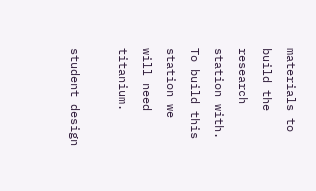materials to build the research station with. To build this station we will need titanium.

student design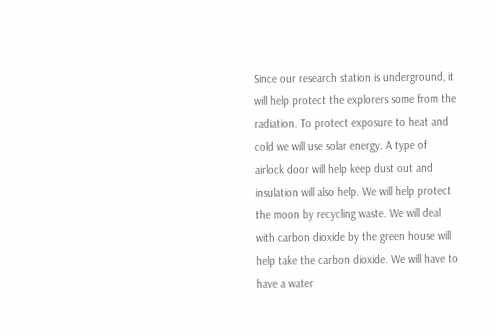Since our research station is underground, it will help protect the explorers some from the radiation. To protect exposure to heat and cold we will use solar energy. A type of airlock door will help keep dust out and insulation will also help. We will help protect the moon by recycling waste. We will deal with carbon dioxide by the green house will help take the carbon dioxide. We will have to have a water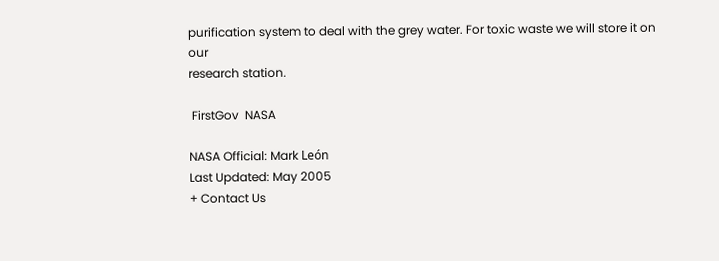purification system to deal with the grey water. For toxic waste we will store it on our
research station.

 FirstGov  NASA

NASA Official: Mark León
Last Updated: May 2005
+ Contact Us